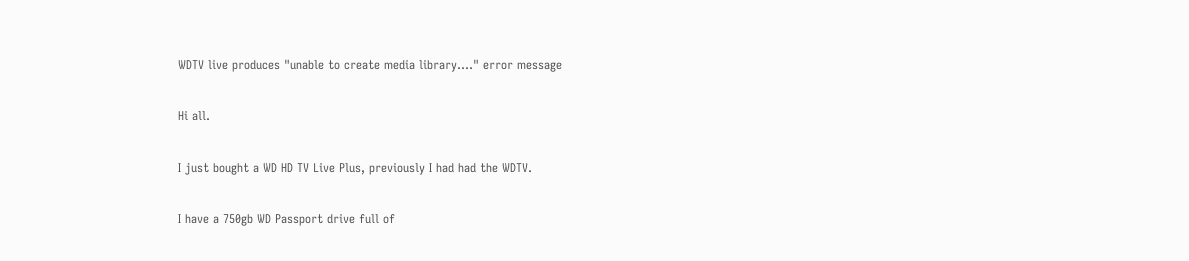WDTV live produces "unable to create media library...." error message

Hi all.

I just bought a WD HD TV Live Plus, previously I had had the WDTV.

I have a 750gb WD Passport drive full of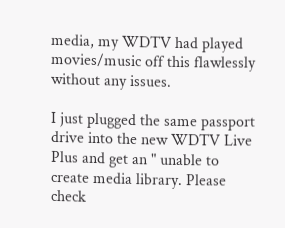media, my WDTV had played movies/music off this flawlessly without any issues.

I just plugged the same passport drive into the new WDTV Live Plus and get an " unable to create media library. Please check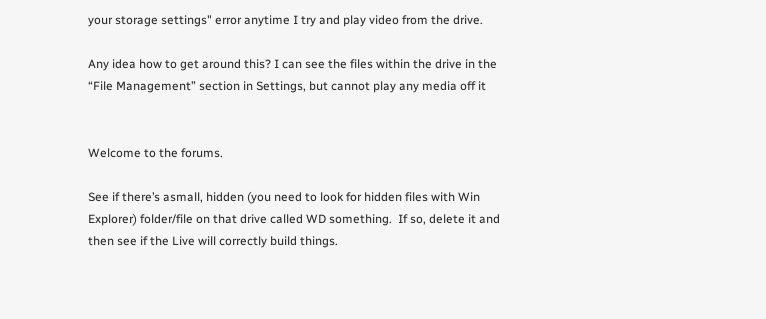your storage settings" error anytime I try and play video from the drive.

Any idea how to get around this? I can see the files within the drive in the “File Management” section in Settings, but cannot play any media off it


Welcome to the forums.

See if there’s asmall, hidden (you need to look for hidden files with Win Explorer) folder/file on that drive called WD something.  If so, delete it and then see if the Live will correctly build things.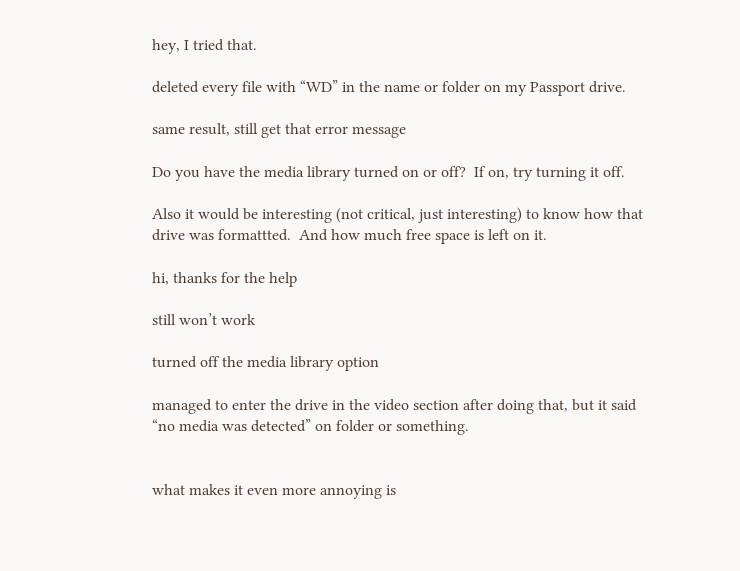hey, I tried that.

deleted every file with “WD” in the name or folder on my Passport drive.

same result, still get that error message

Do you have the media library turned on or off?  If on, try turning it off.

Also it would be interesting (not critical, just interesting) to know how that drive was formattted.  And how much free space is left on it.

hi, thanks for the help

still won’t work

turned off the media library option

managed to enter the drive in the video section after doing that, but it said “no media was detected” on folder or something.


what makes it even more annoying is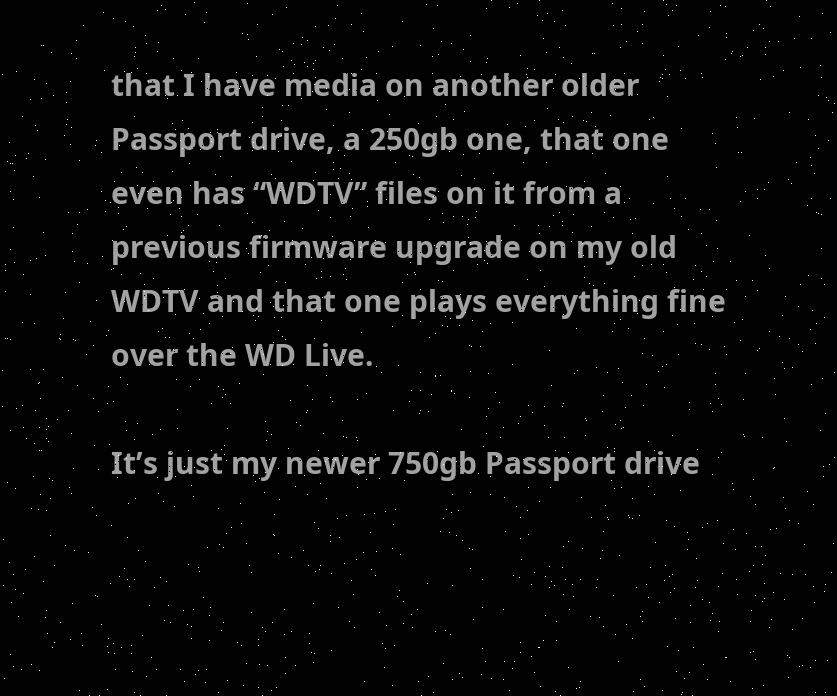that I have media on another older Passport drive, a 250gb one, that one even has “WDTV” files on it from a previous firmware upgrade on my old WDTV and that one plays everything fine over the WD Live.

It’s just my newer 750gb Passport drive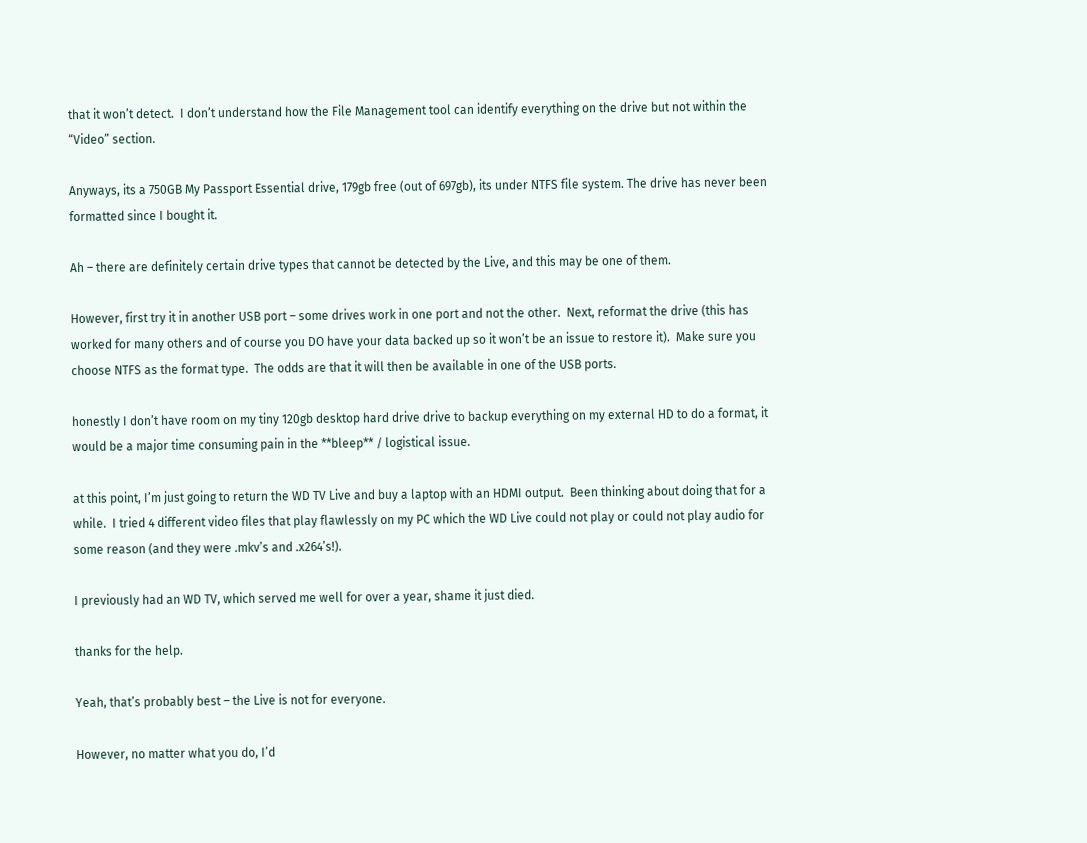that it won’t detect.  I don’t understand how the File Management tool can identify everything on the drive but not within the “Video” section.

Anyways, its a 750GB My Passport Essential drive, 179gb free (out of 697gb), its under NTFS file system. The drive has never been formatted since I bought it.

Ah – there are definitely certain drive types that cannot be detected by the Live, and this may be one of them.

However, first try it in another USB port – some drives work in one port and not the other.  Next, reformat the drive (this has worked for many others and of course you DO have your data backed up so it won’t be an issue to restore it).  Make sure you choose NTFS as the format type.  The odds are that it will then be available in one of the USB ports.

honestly I don’t have room on my tiny 120gb desktop hard drive drive to backup everything on my external HD to do a format, it would be a major time consuming pain in the **bleep** / logistical issue.

at this point, I’m just going to return the WD TV Live and buy a laptop with an HDMI output.  Been thinking about doing that for a while.  I tried 4 different video files that play flawlessly on my PC which the WD Live could not play or could not play audio for some reason (and they were .mkv’s and .x264’s!).

I previously had an WD TV, which served me well for over a year, shame it just died.

thanks for the help.

Yeah, that’s probably best – the Live is not for everyone.

However, no matter what you do, I’d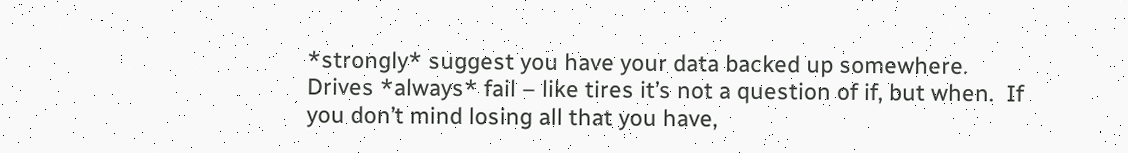*strongly* suggest you have your data backed up somewhere.  Drives *always* fail – like tires it’s not a question of if, but when.  If you don’t mind losing all that you have,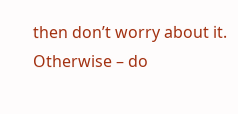then don’t worry about it.  Otherwise – do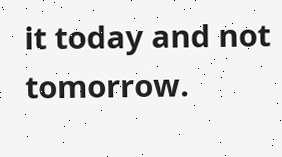it today and not tomorrow.